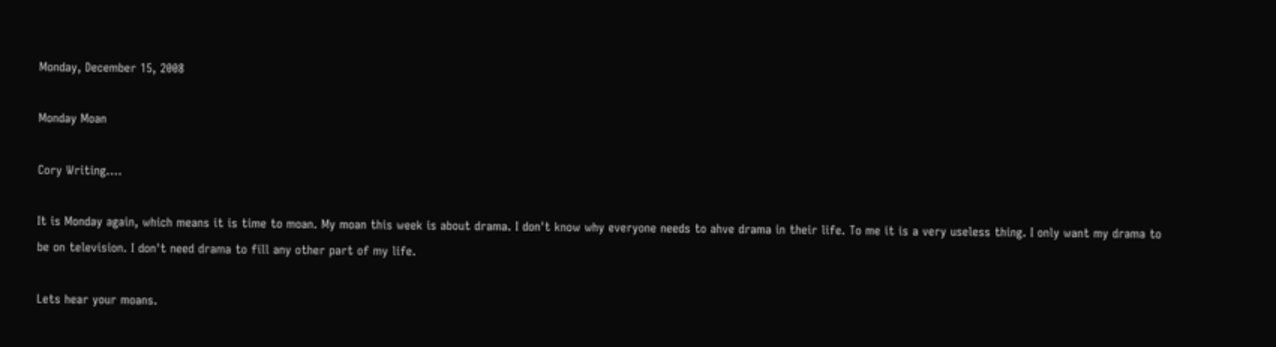Monday, December 15, 2008

Monday Moan

Cory Writing....

It is Monday again, which means it is time to moan. My moan this week is about drama. I don't know why everyone needs to ahve drama in their life. To me it is a very useless thing. I only want my drama to be on television. I don't need drama to fill any other part of my life.

Lets hear your moans.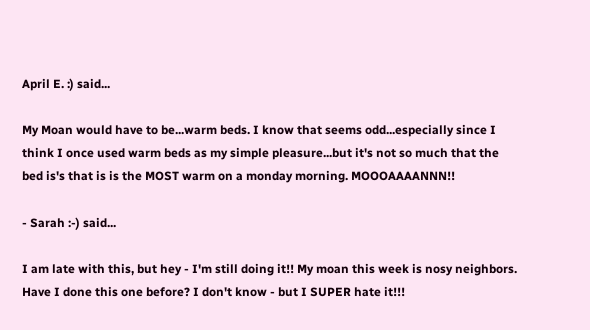April E. :) said...

My Moan would have to be...warm beds. I know that seems odd...especially since I think I once used warm beds as my simple pleasure...but it's not so much that the bed is's that is is the MOST warm on a monday morning. MOOOAAAANNN!!

- Sarah :-) said...

I am late with this, but hey - I'm still doing it!! My moan this week is nosy neighbors. Have I done this one before? I don't know - but I SUPER hate it!!!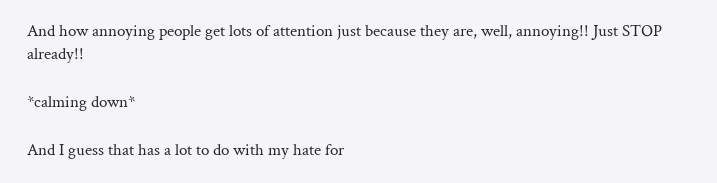And how annoying people get lots of attention just because they are, well, annoying!! Just STOP already!!

*calming down*

And I guess that has a lot to do with my hate for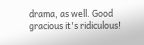drama, as well. Good gracious it's ridiculous!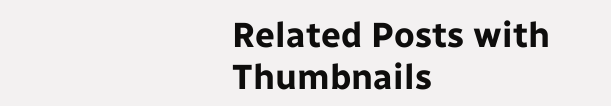Related Posts with Thumbnails